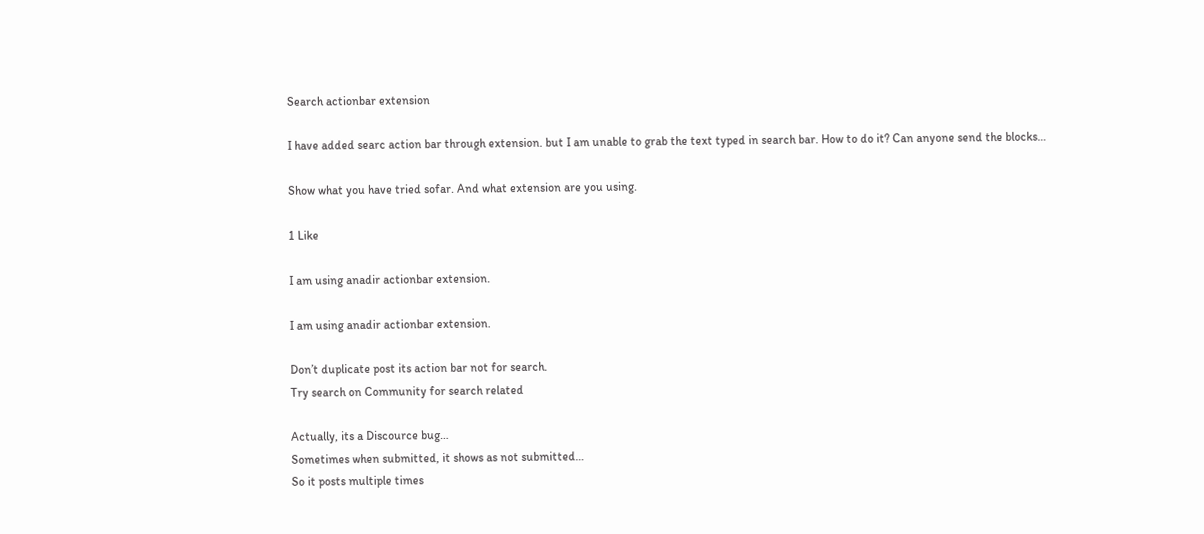Search actionbar extension

I have added searc action bar through extension. but I am unable to grab the text typed in search bar. How to do it? Can anyone send the blocks…

Show what you have tried sofar. And what extension are you using.

1 Like

I am using anadir actionbar extension.

I am using anadir actionbar extension.

Don’t duplicate post its action bar not for search.
Try search on Community for search related

Actually, its a Discource bug…
Sometimes when submitted, it shows as not submitted…
So it posts multiple times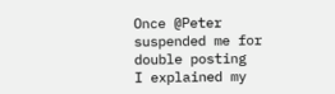Once @Peter suspended me for double posting
I explained my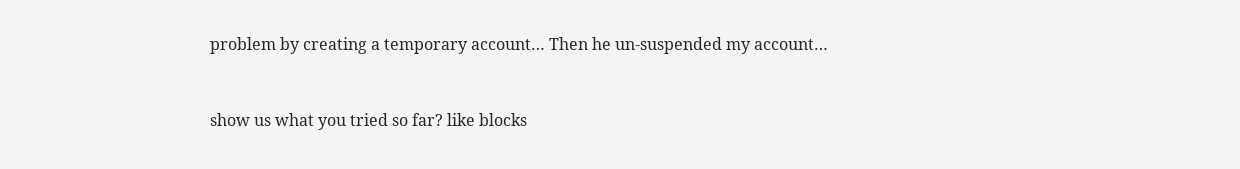problem by creating a temporary account… Then he un-suspended my account…


show us what you tried so far? like blocks